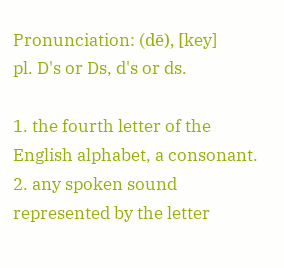Pronunciation: (dē), [key]
pl. D's or Ds, d's or ds.

1. the fourth letter of the English alphabet, a consonant.
2. any spoken sound represented by the letter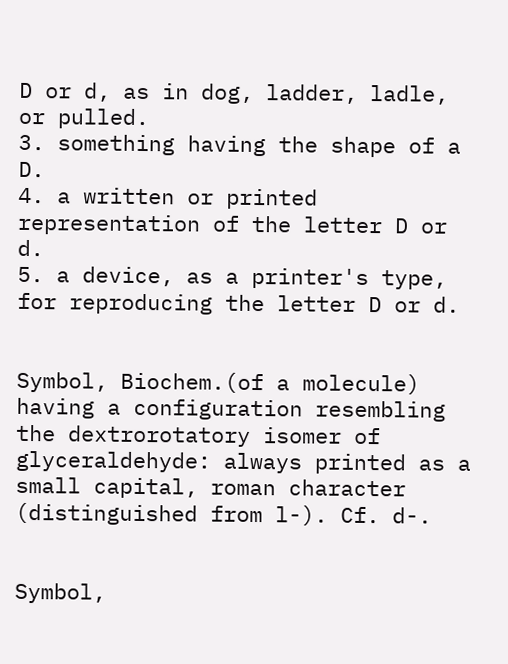D or d, as in dog, ladder, ladle, or pulled.
3. something having the shape of a D.
4. a written or printed representation of the letter D or d.
5. a device, as a printer's type, for reproducing the letter D or d.


Symbol, Biochem.(of a molecule) having a configuration resembling the dextrorotatory isomer of glyceraldehyde: always printed as a small capital, roman character (distinguished from l-). Cf. d-.


Symbol,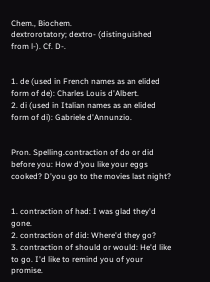Chem., Biochem.
dextrorotatory; dextro- (distinguished from l-). Cf. D-.


1. de (used in French names as an elided form of de): Charles Louis d'Albert.
2. di (used in Italian names as an elided form of di): Gabriele d'Annunzio.


Pron. Spelling.contraction of do or did before you: How d'you like your eggs cooked? D'you go to the movies last night?


1. contraction of had: I was glad they'd gone.
2. contraction of did: Where'd they go?
3. contraction of should or would: He'd like to go. I'd like to remind you of your promise.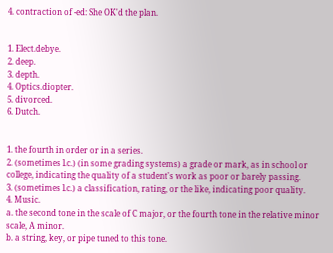4. contraction of -ed: She OK'd the plan.


1. Elect.debye.
2. deep.
3. depth.
4. Optics.diopter.
5. divorced.
6. Dutch.


1. the fourth in order or in a series.
2. (sometimes l.c.) (in some grading systems) a grade or mark, as in school or college, indicating the quality of a student's work as poor or barely passing.
3. (sometimes l.c.) a classification, rating, or the like, indicating poor quality.
4. Music.
a. the second tone in the scale of C major, or the fourth tone in the relative minor scale, A minor.
b. a string, key, or pipe tuned to this tone.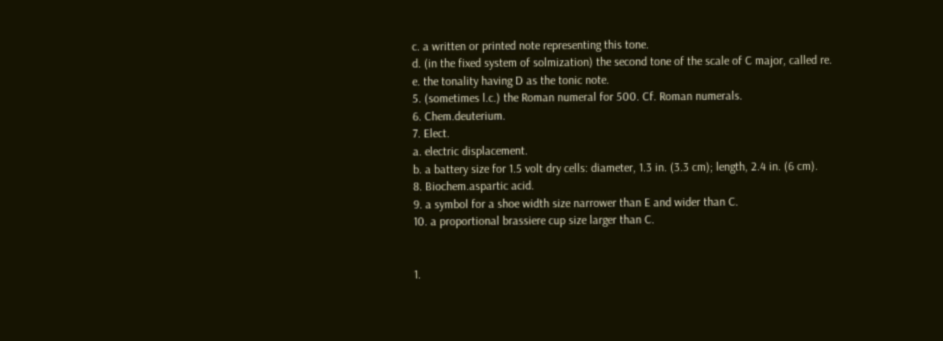c. a written or printed note representing this tone.
d. (in the fixed system of solmization) the second tone of the scale of C major, called re.
e. the tonality having D as the tonic note.
5. (sometimes l.c.) the Roman numeral for 500. Cf. Roman numerals.
6. Chem.deuterium.
7. Elect.
a. electric displacement.
b. a battery size for 1.5 volt dry cells: diameter, 1.3 in. (3.3 cm); length, 2.4 in. (6 cm).
8. Biochem.aspartic acid.
9. a symbol for a shoe width size narrower than E and wider than C.
10. a proportional brassiere cup size larger than C.


1.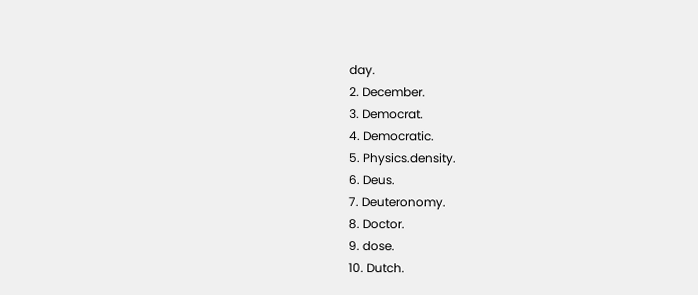day.
2. December.
3. Democrat.
4. Democratic.
5. Physics.density.
6. Deus.
7. Deuteronomy.
8. Doctor.
9. dose.
10. Dutch.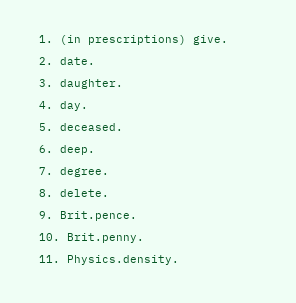1. (in prescriptions) give.
2. date.
3. daughter.
4. day.
5. deceased.
6. deep.
7. degree.
8. delete.
9. Brit.pence.
10. Brit.penny.
11. Physics.density.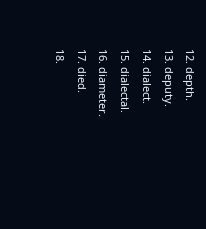12. depth.
13. deputy.
14. dialect.
15. dialectal.
16. diameter.
17. died.
18.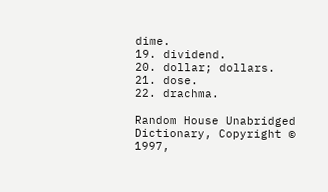dime.
19. dividend.
20. dollar; dollars.
21. dose.
22. drachma.

Random House Unabridged Dictionary, Copyright © 1997,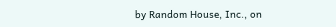by Random House, Inc., on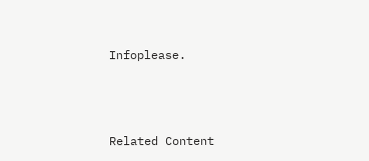Infoplease.



Related Content